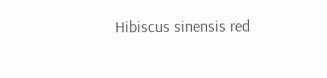Hibiscus sinensis red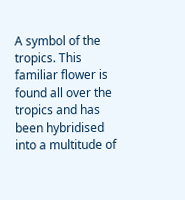A symbol of the tropics. This familiar flower is found all over the tropics and has been hybridised into a multitude of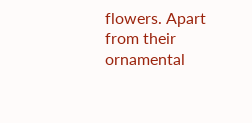flowers. Apart from their ornamental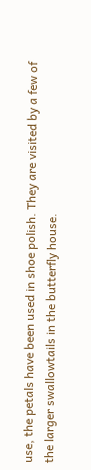use, the petals have been used in shoe polish. They are visited by a few of the larger swallowtails in the butterfly house.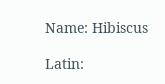Name: Hibiscus

Latin: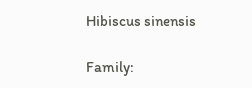Hibiscus sinensis

Family: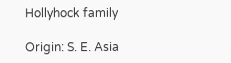Hollyhock family

Origin: S. E. Asia